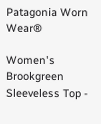Patagonia Worn Wear®

Women's Brookgreen Sleeveless Top -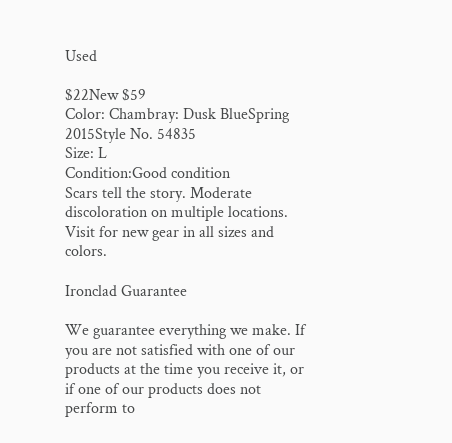Used

$22New $59
Color: Chambray: Dusk BlueSpring 2015Style No. 54835
Size: L
Condition:Good condition
Scars tell the story. Moderate discoloration on multiple locations.
Visit for new gear in all sizes and colors.

Ironclad Guarantee

We guarantee everything we make. If you are not satisfied with one of our products at the time you receive it, or if one of our products does not perform to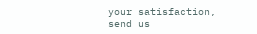your satisfaction, send us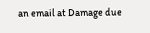an email at Damage due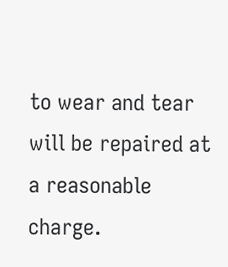to wear and tear will be repaired at a reasonable charge.